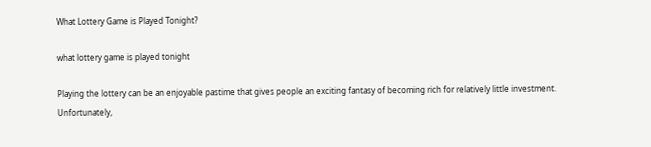What Lottery Game is Played Tonight?

what lottery game is played tonight

Playing the lottery can be an enjoyable pastime that gives people an exciting fantasy of becoming rich for relatively little investment. Unfortunately,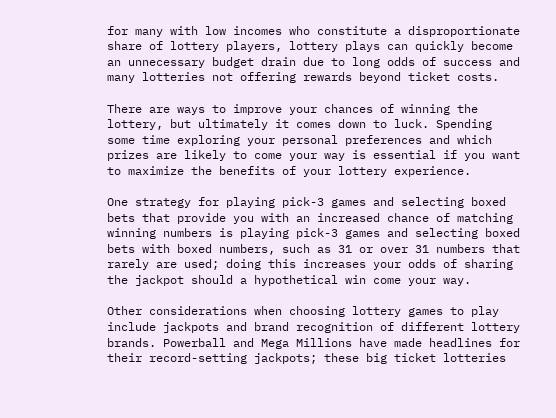for many with low incomes who constitute a disproportionate share of lottery players, lottery plays can quickly become an unnecessary budget drain due to long odds of success and many lotteries not offering rewards beyond ticket costs.

There are ways to improve your chances of winning the lottery, but ultimately it comes down to luck. Spending some time exploring your personal preferences and which prizes are likely to come your way is essential if you want to maximize the benefits of your lottery experience.

One strategy for playing pick-3 games and selecting boxed bets that provide you with an increased chance of matching winning numbers is playing pick-3 games and selecting boxed bets with boxed numbers, such as 31 or over 31 numbers that rarely are used; doing this increases your odds of sharing the jackpot should a hypothetical win come your way.

Other considerations when choosing lottery games to play include jackpots and brand recognition of different lottery brands. Powerball and Mega Millions have made headlines for their record-setting jackpots; these big ticket lotteries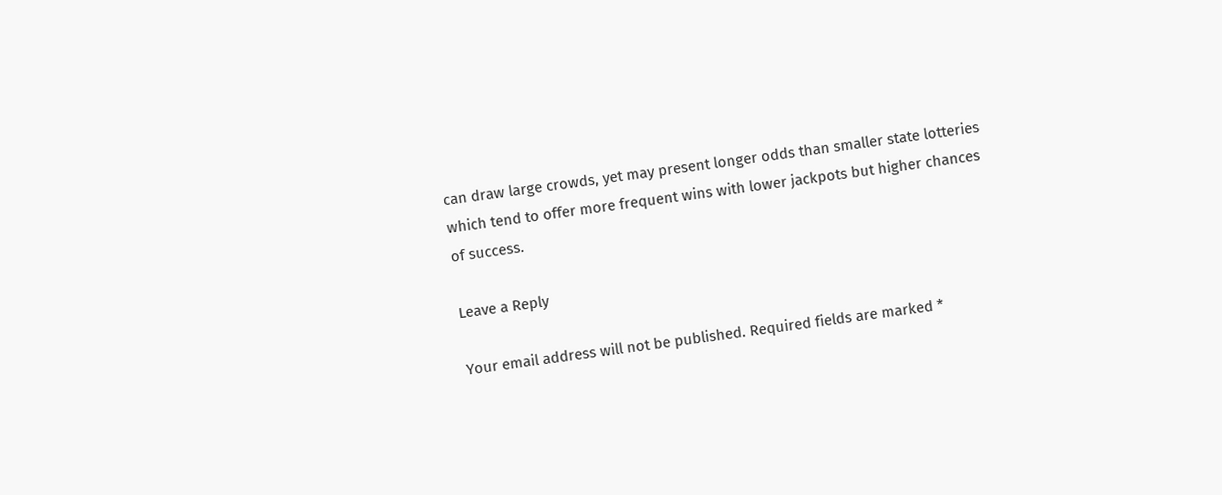can draw large crowds, yet may present longer odds than smaller state lotteries which tend to offer more frequent wins with lower jackpots but higher chances of success.

Leave a Reply

Your email address will not be published. Required fields are marked *